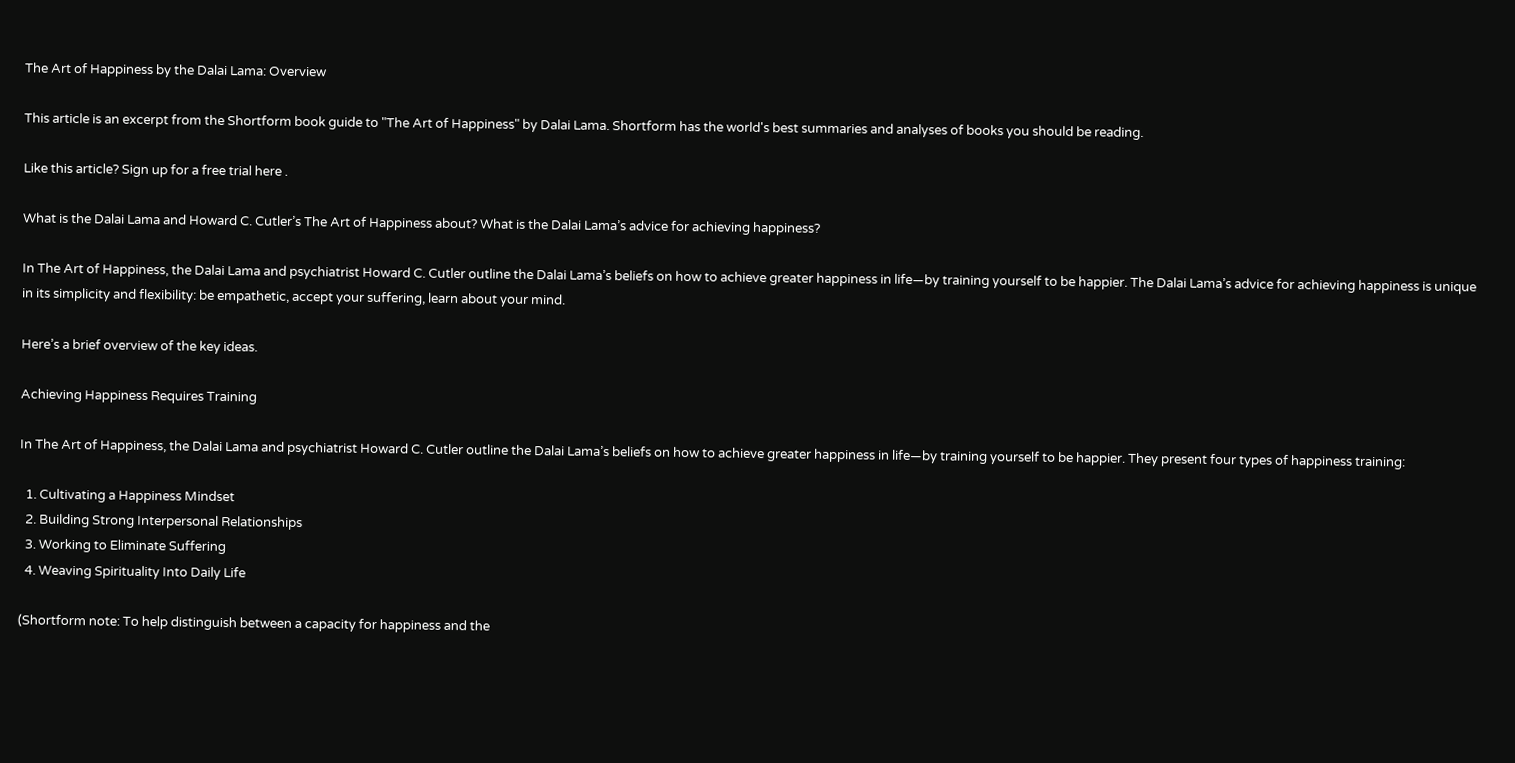The Art of Happiness by the Dalai Lama: Overview

This article is an excerpt from the Shortform book guide to "The Art of Happiness" by Dalai Lama. Shortform has the world's best summaries and analyses of books you should be reading.

Like this article? Sign up for a free trial here .

What is the Dalai Lama and Howard C. Cutler’s The Art of Happiness about? What is the Dalai Lama’s advice for achieving happiness?

In The Art of Happiness, the Dalai Lama and psychiatrist Howard C. Cutler outline the Dalai Lama’s beliefs on how to achieve greater happiness in life—by training yourself to be happier. The Dalai Lama’s advice for achieving happiness is unique in its simplicity and flexibility: be empathetic, accept your suffering, learn about your mind.

Here’s a brief overview of the key ideas.

Achieving Happiness Requires Training

In The Art of Happiness, the Dalai Lama and psychiatrist Howard C. Cutler outline the Dalai Lama’s beliefs on how to achieve greater happiness in life—by training yourself to be happier. They present four types of happiness training:

  1. Cultivating a Happiness Mindset
  2. Building Strong Interpersonal Relationships
  3. Working to Eliminate Suffering
  4. Weaving Spirituality Into Daily Life

(Shortform note: To help distinguish between a capacity for happiness and the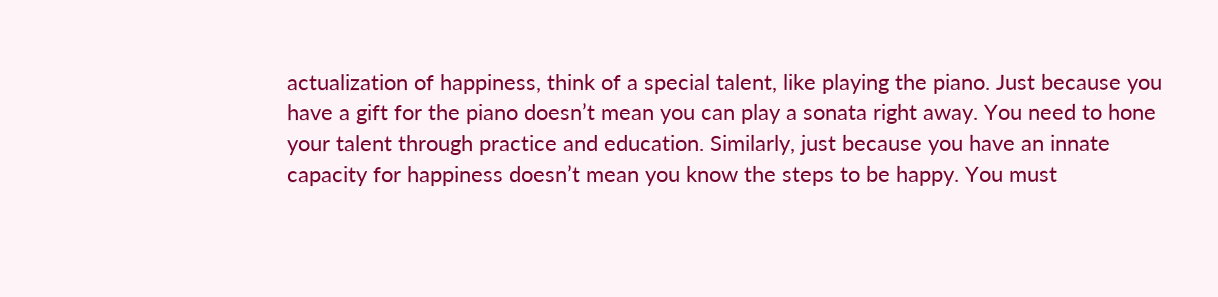actualization of happiness, think of a special talent, like playing the piano. Just because you have a gift for the piano doesn’t mean you can play a sonata right away. You need to hone your talent through practice and education. Similarly, just because you have an innate capacity for happiness doesn’t mean you know the steps to be happy. You must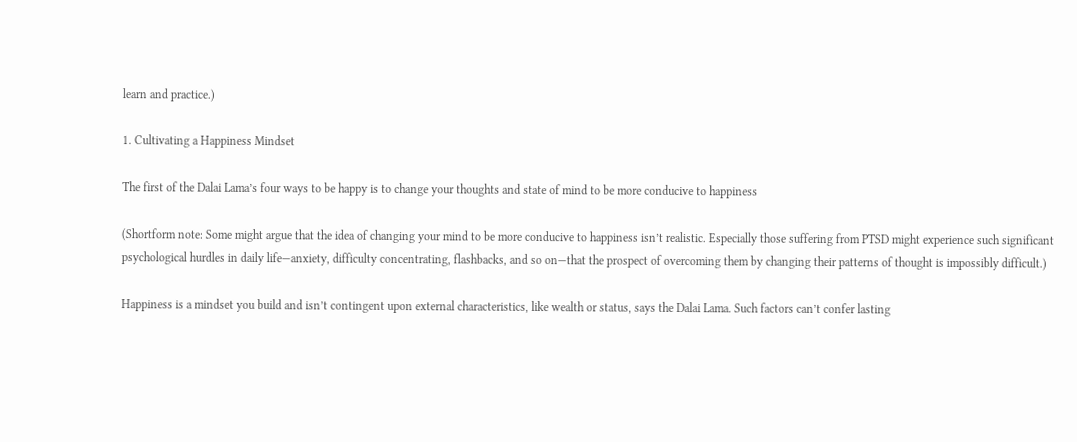learn and practice.)

1. Cultivating a Happiness Mindset

The first of the Dalai Lama’s four ways to be happy is to change your thoughts and state of mind to be more conducive to happiness

(Shortform note: Some might argue that the idea of changing your mind to be more conducive to happiness isn’t realistic. Especially those suffering from PTSD might experience such significant psychological hurdles in daily life—anxiety, difficulty concentrating, flashbacks, and so on—that the prospect of overcoming them by changing their patterns of thought is impossibly difficult.)

Happiness is a mindset you build and isn’t contingent upon external characteristics, like wealth or status, says the Dalai Lama. Such factors can’t confer lasting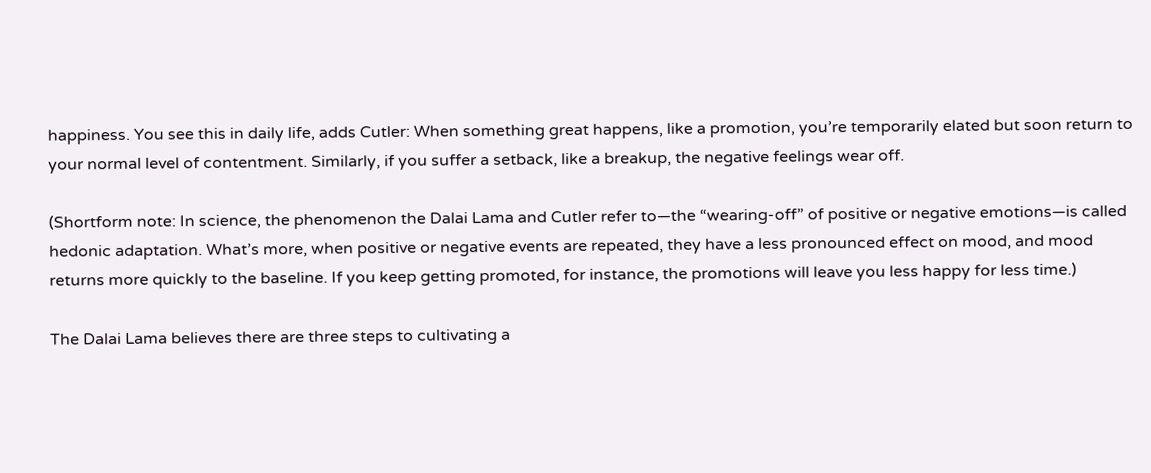happiness. You see this in daily life, adds Cutler: When something great happens, like a promotion, you’re temporarily elated but soon return to your normal level of contentment. Similarly, if you suffer a setback, like a breakup, the negative feelings wear off.

(Shortform note: In science, the phenomenon the Dalai Lama and Cutler refer to—the “wearing-off” of positive or negative emotions—is called hedonic adaptation. What’s more, when positive or negative events are repeated, they have a less pronounced effect on mood, and mood returns more quickly to the baseline. If you keep getting promoted, for instance, the promotions will leave you less happy for less time.)

The Dalai Lama believes there are three steps to cultivating a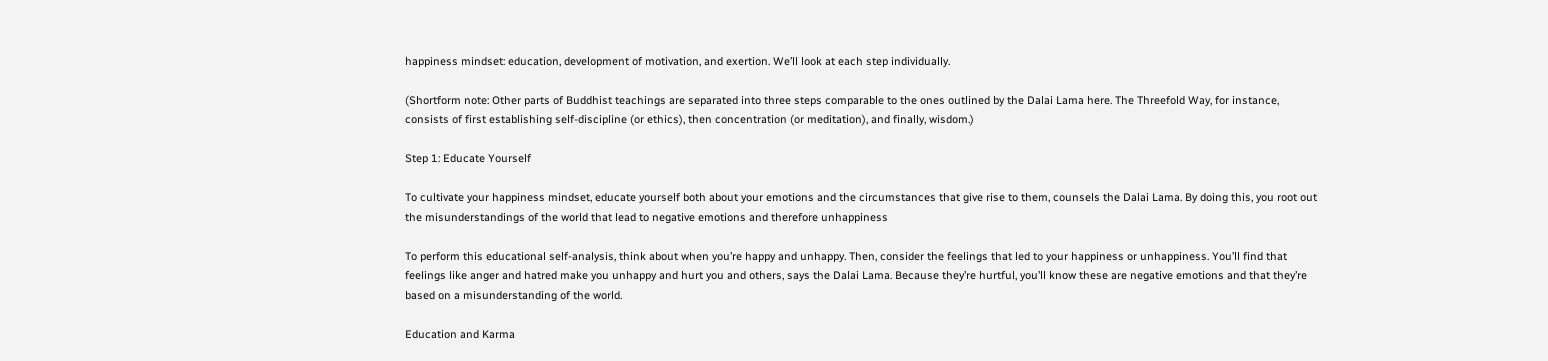happiness mindset: education, development of motivation, and exertion. We’ll look at each step individually.

(Shortform note: Other parts of Buddhist teachings are separated into three steps comparable to the ones outlined by the Dalai Lama here. The Threefold Way, for instance, consists of first establishing self-discipline (or ethics), then concentration (or meditation), and finally, wisdom.)

Step 1: Educate Yourself

To cultivate your happiness mindset, educate yourself both about your emotions and the circumstances that give rise to them, counsels the Dalai Lama. By doing this, you root out the misunderstandings of the world that lead to negative emotions and therefore unhappiness

To perform this educational self-analysis, think about when you’re happy and unhappy. Then, consider the feelings that led to your happiness or unhappiness. You’ll find that feelings like anger and hatred make you unhappy and hurt you and others, says the Dalai Lama. Because they’re hurtful, you’ll know these are negative emotions and that they’re based on a misunderstanding of the world.

Education and Karma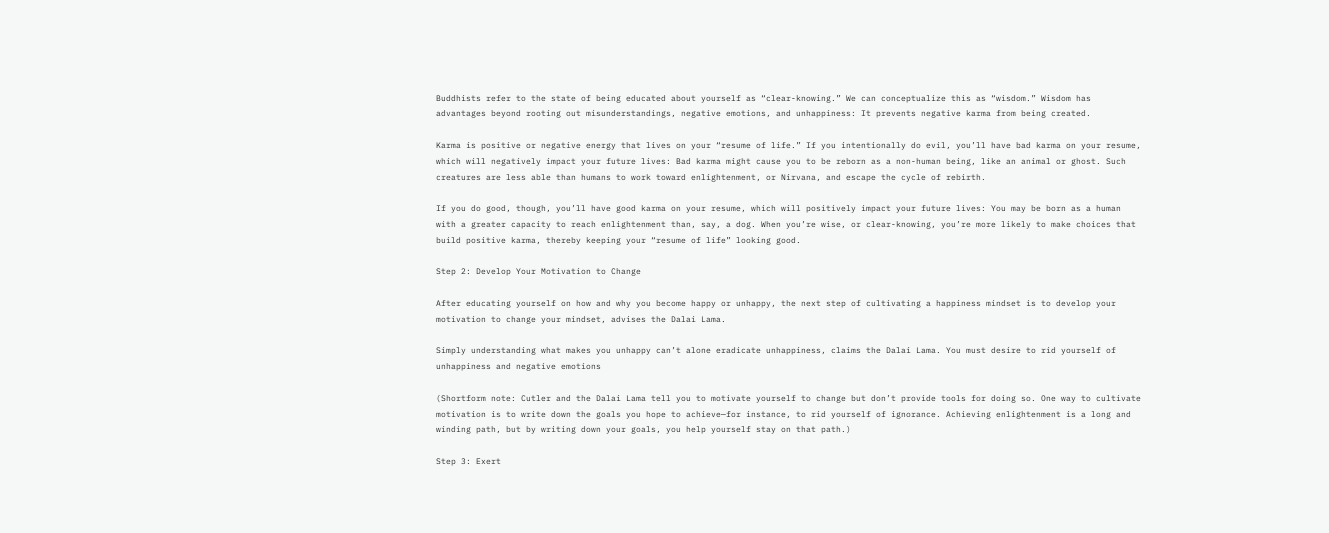Buddhists refer to the state of being educated about yourself as “clear-knowing.” We can conceptualize this as “wisdom.” Wisdom has advantages beyond rooting out misunderstandings, negative emotions, and unhappiness: It prevents negative karma from being created.

Karma is positive or negative energy that lives on your “resume of life.” If you intentionally do evil, you’ll have bad karma on your resume, which will negatively impact your future lives: Bad karma might cause you to be reborn as a non-human being, like an animal or ghost. Such creatures are less able than humans to work toward enlightenment, or Nirvana, and escape the cycle of rebirth.

If you do good, though, you’ll have good karma on your resume, which will positively impact your future lives: You may be born as a human with a greater capacity to reach enlightenment than, say, a dog. When you’re wise, or clear-knowing, you’re more likely to make choices that build positive karma, thereby keeping your “resume of life” looking good.

Step 2: Develop Your Motivation to Change

After educating yourself on how and why you become happy or unhappy, the next step of cultivating a happiness mindset is to develop your motivation to change your mindset, advises the Dalai Lama.

Simply understanding what makes you unhappy can’t alone eradicate unhappiness, claims the Dalai Lama. You must desire to rid yourself of unhappiness and negative emotions

(Shortform note: Cutler and the Dalai Lama tell you to motivate yourself to change but don’t provide tools for doing so. One way to cultivate motivation is to write down the goals you hope to achieve—for instance, to rid yourself of ignorance. Achieving enlightenment is a long and winding path, but by writing down your goals, you help yourself stay on that path.)

Step 3: Exert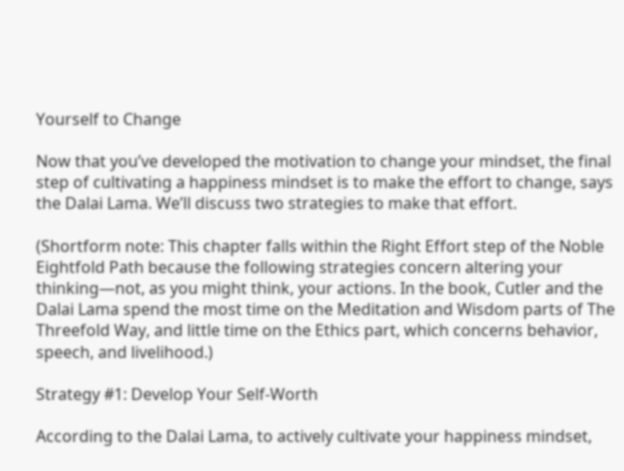Yourself to Change

Now that you’ve developed the motivation to change your mindset, the final step of cultivating a happiness mindset is to make the effort to change, says the Dalai Lama. We’ll discuss two strategies to make that effort.

(Shortform note: This chapter falls within the Right Effort step of the Noble Eightfold Path because the following strategies concern altering your thinking—not, as you might think, your actions. In the book, Cutler and the Dalai Lama spend the most time on the Meditation and Wisdom parts of The Threefold Way, and little time on the Ethics part, which concerns behavior, speech, and livelihood.)

Strategy #1: Develop Your Self-Worth

According to the Dalai Lama, to actively cultivate your happiness mindset,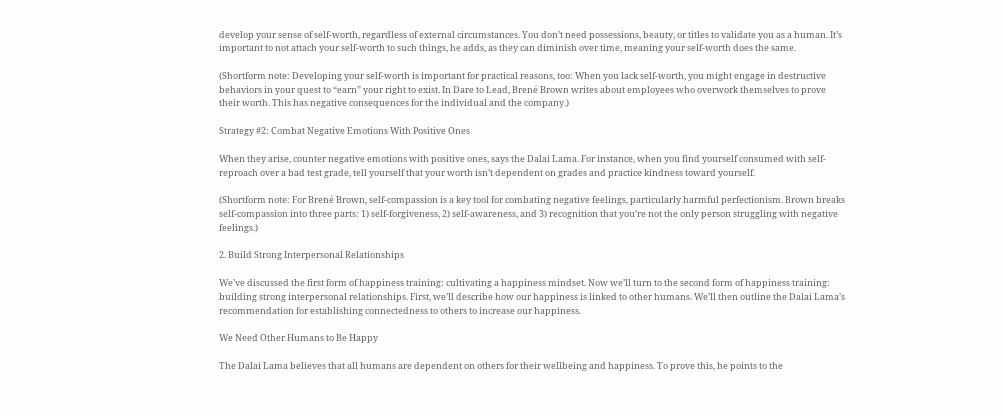develop your sense of self-worth, regardless of external circumstances. You don’t need possessions, beauty, or titles to validate you as a human. It’s important to not attach your self-worth to such things, he adds, as they can diminish over time, meaning your self-worth does the same.

(Shortform note: Developing your self-worth is important for practical reasons, too: When you lack self-worth, you might engage in destructive behaviors in your quest to “earn” your right to exist. In Dare to Lead, Brené Brown writes about employees who overwork themselves to prove their worth. This has negative consequences for the individual and the company.)

Strategy #2: Combat Negative Emotions With Positive Ones

When they arise, counter negative emotions with positive ones, says the Dalai Lama. For instance, when you find yourself consumed with self-reproach over a bad test grade, tell yourself that your worth isn’t dependent on grades and practice kindness toward yourself.

(Shortform note: For Brené Brown, self-compassion is a key tool for combating negative feelings, particularly harmful perfectionism. Brown breaks self-compassion into three parts: 1) self-forgiveness, 2) self-awareness, and 3) recognition that you’re not the only person struggling with negative feelings.)

2. Build Strong Interpersonal Relationships

We’ve discussed the first form of happiness training: cultivating a happiness mindset. Now we’ll turn to the second form of happiness training: building strong interpersonal relationships. First, we’ll describe how our happiness is linked to other humans. We’ll then outline the Dalai Lama’s recommendation for establishing connectedness to others to increase our happiness.

We Need Other Humans to Be Happy

The Dalai Lama believes that all humans are dependent on others for their wellbeing and happiness. To prove this, he points to the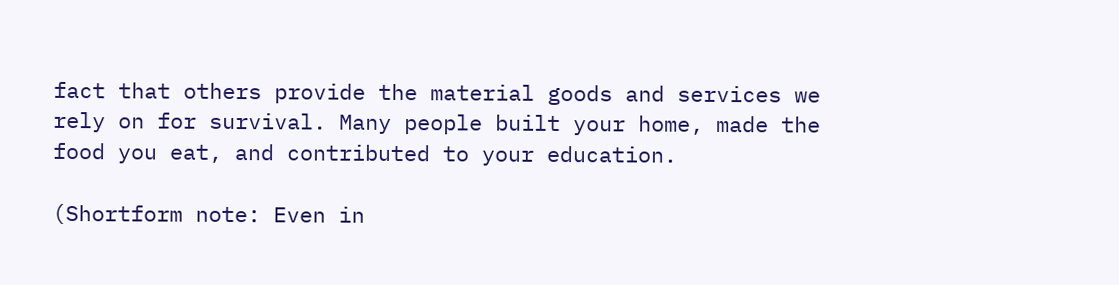fact that others provide the material goods and services we rely on for survival. Many people built your home, made the food you eat, and contributed to your education.

(Shortform note: Even in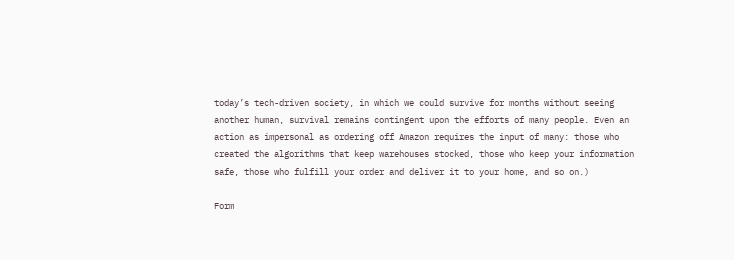today’s tech-driven society, in which we could survive for months without seeing another human, survival remains contingent upon the efforts of many people. Even an action as impersonal as ordering off Amazon requires the input of many: those who created the algorithms that keep warehouses stocked, those who keep your information safe, those who fulfill your order and deliver it to your home, and so on.)

Form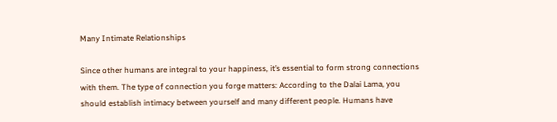Many Intimate Relationships

Since other humans are integral to your happiness, it’s essential to form strong connections with them. The type of connection you forge matters: According to the Dalai Lama, you should establish intimacy between yourself and many different people. Humans have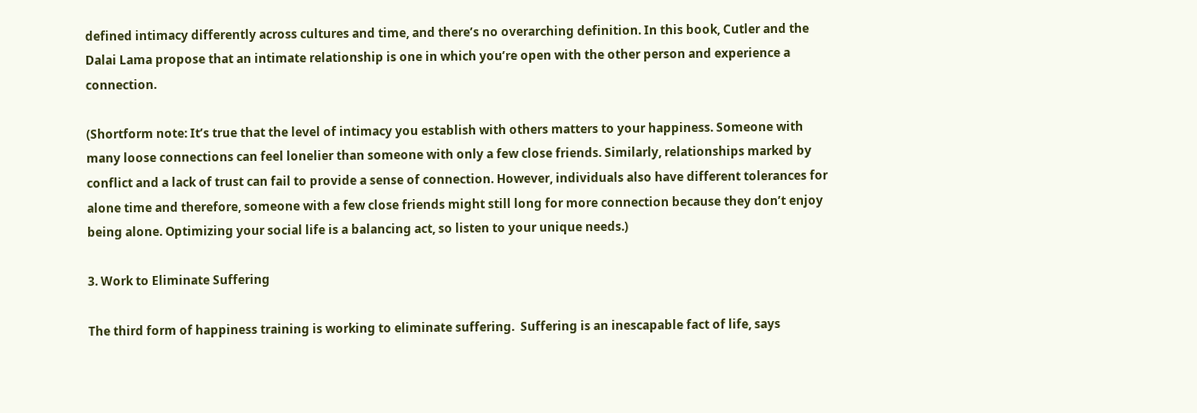defined intimacy differently across cultures and time, and there’s no overarching definition. In this book, Cutler and the Dalai Lama propose that an intimate relationship is one in which you’re open with the other person and experience a connection.

(Shortform note: It’s true that the level of intimacy you establish with others matters to your happiness. Someone with many loose connections can feel lonelier than someone with only a few close friends. Similarly, relationships marked by conflict and a lack of trust can fail to provide a sense of connection. However, individuals also have different tolerances for alone time and therefore, someone with a few close friends might still long for more connection because they don’t enjoy being alone. Optimizing your social life is a balancing act, so listen to your unique needs.)

3. Work to Eliminate Suffering

The third form of happiness training is working to eliminate suffering.  Suffering is an inescapable fact of life, says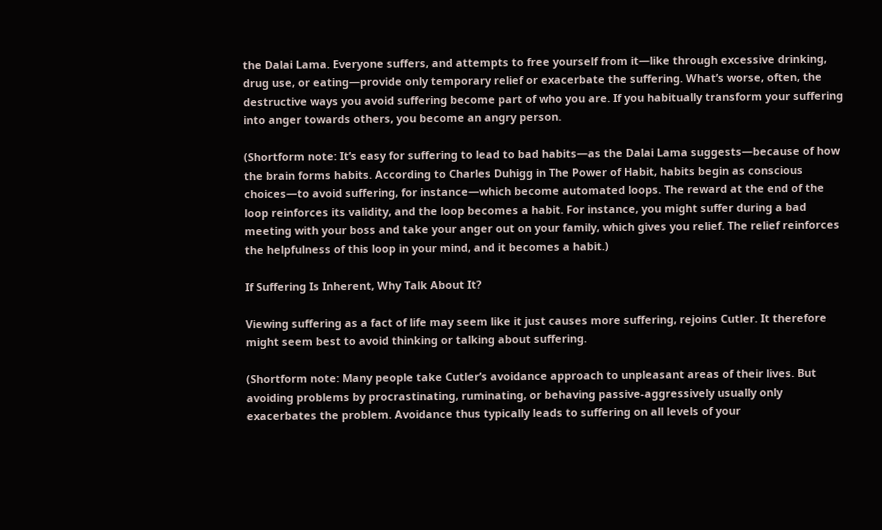the Dalai Lama. Everyone suffers, and attempts to free yourself from it—like through excessive drinking, drug use, or eating—provide only temporary relief or exacerbate the suffering. What’s worse, often, the destructive ways you avoid suffering become part of who you are. If you habitually transform your suffering into anger towards others, you become an angry person.

(Shortform note: It’s easy for suffering to lead to bad habits—as the Dalai Lama suggests—because of how the brain forms habits. According to Charles Duhigg in The Power of Habit, habits begin as conscious choices—to avoid suffering, for instance—which become automated loops. The reward at the end of the loop reinforces its validity, and the loop becomes a habit. For instance, you might suffer during a bad meeting with your boss and take your anger out on your family, which gives you relief. The relief reinforces the helpfulness of this loop in your mind, and it becomes a habit.)

If Suffering Is Inherent, Why Talk About It?

Viewing suffering as a fact of life may seem like it just causes more suffering, rejoins Cutler. It therefore might seem best to avoid thinking or talking about suffering.

(Shortform note: Many people take Cutler’s avoidance approach to unpleasant areas of their lives. But avoiding problems by procrastinating, ruminating, or behaving passive-aggressively usually only exacerbates the problem. Avoidance thus typically leads to suffering on all levels of your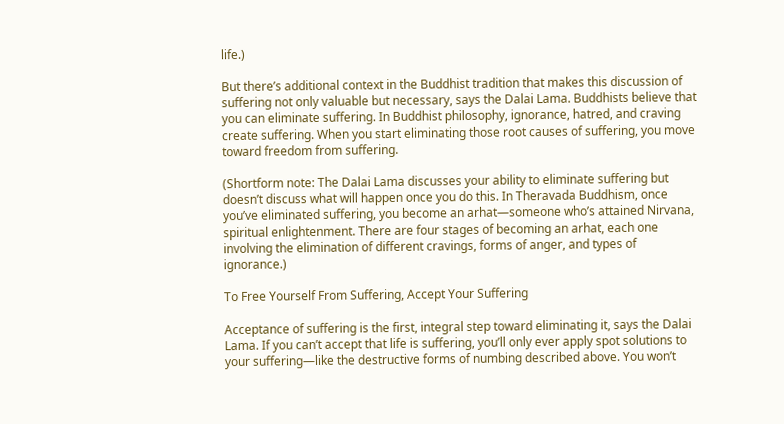life.)

But there’s additional context in the Buddhist tradition that makes this discussion of suffering not only valuable but necessary, says the Dalai Lama. Buddhists believe that you can eliminate suffering. In Buddhist philosophy, ignorance, hatred, and craving create suffering. When you start eliminating those root causes of suffering, you move toward freedom from suffering.

(Shortform note: The Dalai Lama discusses your ability to eliminate suffering but doesn’t discuss what will happen once you do this. In Theravada Buddhism, once you’ve eliminated suffering, you become an arhat—someone who’s attained Nirvana, spiritual enlightenment. There are four stages of becoming an arhat, each one involving the elimination of different cravings, forms of anger, and types of ignorance.)

To Free Yourself From Suffering, Accept Your Suffering

Acceptance of suffering is the first, integral step toward eliminating it, says the Dalai Lama. If you can’t accept that life is suffering, you’ll only ever apply spot solutions to your suffering—like the destructive forms of numbing described above. You won’t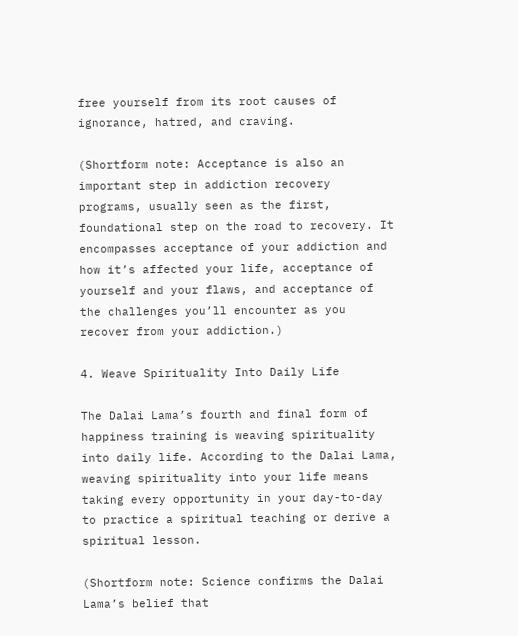free yourself from its root causes of ignorance, hatred, and craving.

(Shortform note: Acceptance is also an important step in addiction recovery programs, usually seen as the first, foundational step on the road to recovery. It encompasses acceptance of your addiction and how it’s affected your life, acceptance of yourself and your flaws, and acceptance of the challenges you’ll encounter as you recover from your addiction.)

4. Weave Spirituality Into Daily Life

The Dalai Lama’s fourth and final form of happiness training is weaving spirituality into daily life. According to the Dalai Lama, weaving spirituality into your life means taking every opportunity in your day-to-day to practice a spiritual teaching or derive a spiritual lesson.

(Shortform note: Science confirms the Dalai Lama’s belief that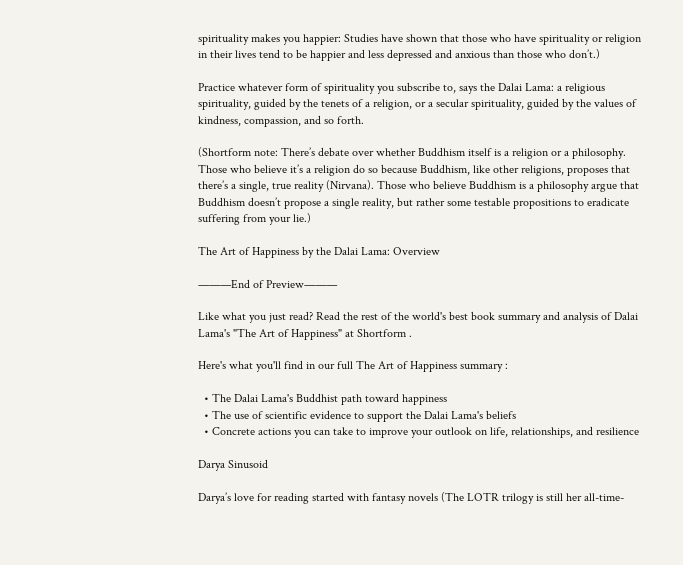spirituality makes you happier: Studies have shown that those who have spirituality or religion in their lives tend to be happier and less depressed and anxious than those who don’t.)

Practice whatever form of spirituality you subscribe to, says the Dalai Lama: a religious spirituality, guided by the tenets of a religion, or a secular spirituality, guided by the values of kindness, compassion, and so forth.

(Shortform note: There’s debate over whether Buddhism itself is a religion or a philosophy. Those who believe it’s a religion do so because Buddhism, like other religions, proposes that there’s a single, true reality (Nirvana). Those who believe Buddhism is a philosophy argue that Buddhism doesn’t propose a single reality, but rather some testable propositions to eradicate suffering from your lie.)

The Art of Happiness by the Dalai Lama: Overview

———End of Preview———

Like what you just read? Read the rest of the world's best book summary and analysis of Dalai Lama's "The Art of Happiness" at Shortform .

Here's what you'll find in our full The Art of Happiness summary :

  • The Dalai Lama's Buddhist path toward happiness
  • The use of scientific evidence to support the Dalai Lama's beliefs
  • Concrete actions you can take to improve your outlook on life, relationships, and resilience

Darya Sinusoid

Darya’s love for reading started with fantasy novels (The LOTR trilogy is still her all-time-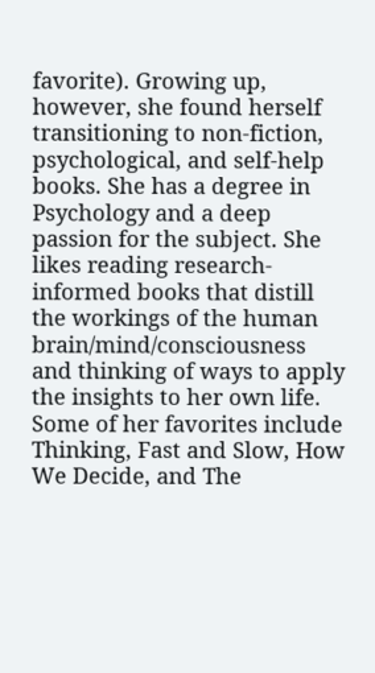favorite). Growing up, however, she found herself transitioning to non-fiction, psychological, and self-help books. She has a degree in Psychology and a deep passion for the subject. She likes reading research-informed books that distill the workings of the human brain/mind/consciousness and thinking of ways to apply the insights to her own life. Some of her favorites include Thinking, Fast and Slow, How We Decide, and The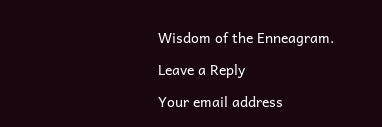Wisdom of the Enneagram.

Leave a Reply

Your email address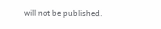will not be published.